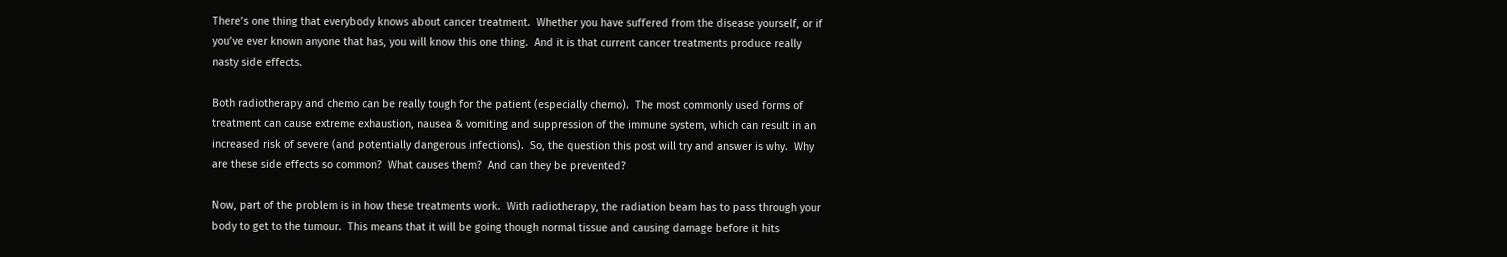There’s one thing that everybody knows about cancer treatment.  Whether you have suffered from the disease yourself, or if you’ve ever known anyone that has, you will know this one thing.  And it is that current cancer treatments produce really nasty side effects.

Both radiotherapy and chemo can be really tough for the patient (especially chemo).  The most commonly used forms of treatment can cause extreme exhaustion, nausea & vomiting and suppression of the immune system, which can result in an increased risk of severe (and potentially dangerous infections).  So, the question this post will try and answer is why.  Why are these side effects so common?  What causes them?  And can they be prevented?

Now, part of the problem is in how these treatments work.  With radiotherapy, the radiation beam has to pass through your body to get to the tumour.  This means that it will be going though normal tissue and causing damage before it hits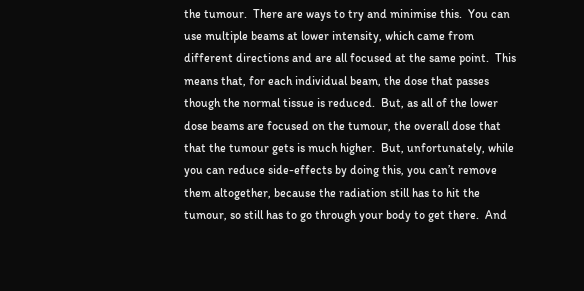the tumour.  There are ways to try and minimise this.  You can use multiple beams at lower intensity, which came from different directions and are all focused at the same point.  This means that, for each individual beam, the dose that passes though the normal tissue is reduced.  But, as all of the lower dose beams are focused on the tumour, the overall dose that that the tumour gets is much higher.  But, unfortunately, while you can reduce side-effects by doing this, you can’t remove them altogether, because the radiation still has to hit the tumour, so still has to go through your body to get there.  And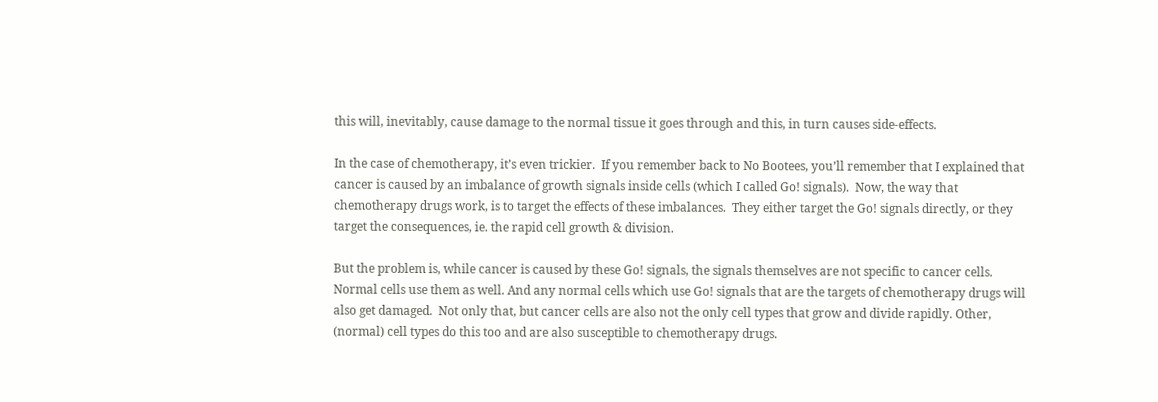this will, inevitably, cause damage to the normal tissue it goes through and this, in turn causes side-effects.

In the case of chemotherapy, it’s even trickier.  If you remember back to No Bootees, you’ll remember that I explained that cancer is caused by an imbalance of growth signals inside cells (which I called Go! signals).  Now, the way that chemotherapy drugs work, is to target the effects of these imbalances.  They either target the Go! signals directly, or they target the consequences, ie. the rapid cell growth & division.

But the problem is, while cancer is caused by these Go! signals, the signals themselves are not specific to cancer cells.  Normal cells use them as well. And any normal cells which use Go! signals that are the targets of chemotherapy drugs will also get damaged.  Not only that, but cancer cells are also not the only cell types that grow and divide rapidly. Other, (normal) cell types do this too and are also susceptible to chemotherapy drugs.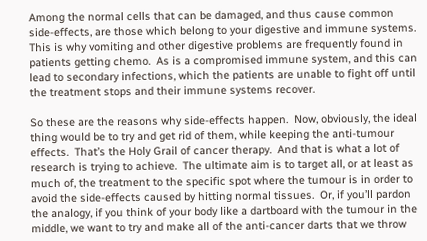Among the normal cells that can be damaged, and thus cause common  side-effects, are those which belong to your digestive and immune systems.  This is why vomiting and other digestive problems are frequently found in patients getting chemo.  As is a compromised immune system, and this can lead to secondary infections, which the patients are unable to fight off until the treatment stops and their immune systems recover.

So these are the reasons why side-effects happen.  Now, obviously, the ideal thing would be to try and get rid of them, while keeping the anti-tumour effects.  That’s the Holy Grail of cancer therapy.  And that is what a lot of research is trying to achieve.  The ultimate aim is to target all, or at least as much of, the treatment to the specific spot where the tumour is in order to avoid the side-effects caused by hitting normal tissues.  Or, if you’ll pardon the analogy, if you think of your body like a dartboard with the tumour in the middle, we want to try and make all of the anti-cancer darts that we throw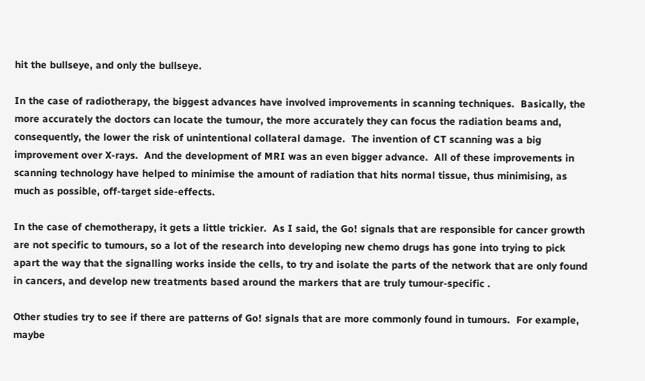hit the bullseye, and only the bullseye.

In the case of radiotherapy, the biggest advances have involved improvements in scanning techniques.  Basically, the more accurately the doctors can locate the tumour, the more accurately they can focus the radiation beams and, consequently, the lower the risk of unintentional collateral damage.  The invention of CT scanning was a big improvement over X-rays.  And the development of MRI was an even bigger advance.  All of these improvements in scanning technology have helped to minimise the amount of radiation that hits normal tissue, thus minimising, as much as possible, off-target side-effects.

In the case of chemotherapy, it gets a little trickier.  As I said, the Go! signals that are responsible for cancer growth are not specific to tumours, so a lot of the research into developing new chemo drugs has gone into trying to pick apart the way that the signalling works inside the cells, to try and isolate the parts of the network that are only found in cancers, and develop new treatments based around the markers that are truly tumour-specific .

Other studies try to see if there are patterns of Go! signals that are more commonly found in tumours.  For example, maybe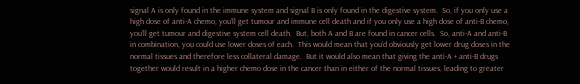signal A is only found in the immune system and signal B is only found in the digestive system.  So, if you only use a high dose of anti-A chemo, you’ll get tumour and immune cell death and if you only use a high dose of anti-B chemo, you’ll get tumour and digestive system cell death.  But, both A and B are found in cancer cells.  So, anti-A and anti-B in combination, you could use lower doses of each.  This would mean that you’d obviously get lower drug doses in the normal tissues and therefore less collateral damage.  But it would also mean that giving the anti-A + anti-B drugs together would result in a higher chemo dose in the cancer than in either of the normal tissues, leading to greater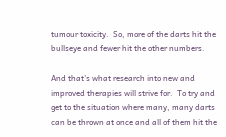tumour toxicity.  So, more of the darts hit the bullseye and fewer hit the other numbers.

And that’s what research into new and improved therapies will strive for.  To try and get to the situation where many, many darts can be thrown at once and all of them hit the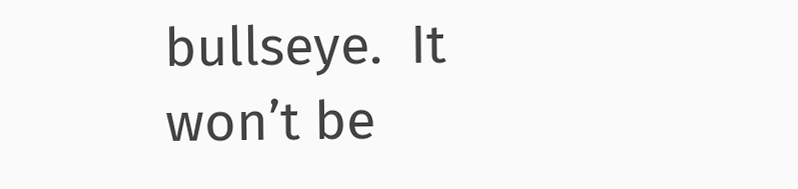bullseye.  It won’t be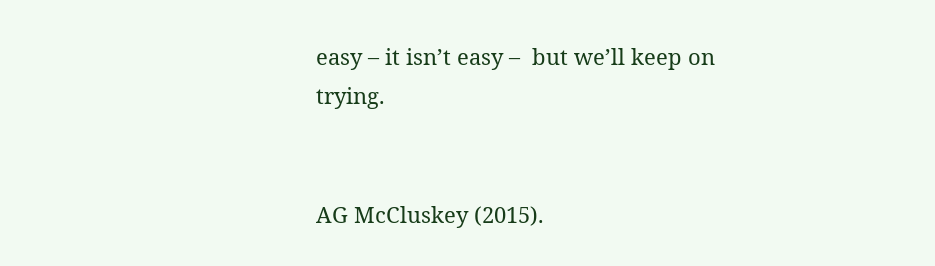easy – it isn’t easy –  but we’ll keep on trying.


AG McCluskey (2015).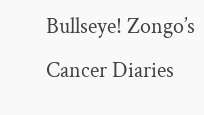Bullseye! Zongo’s Cancer Diaries